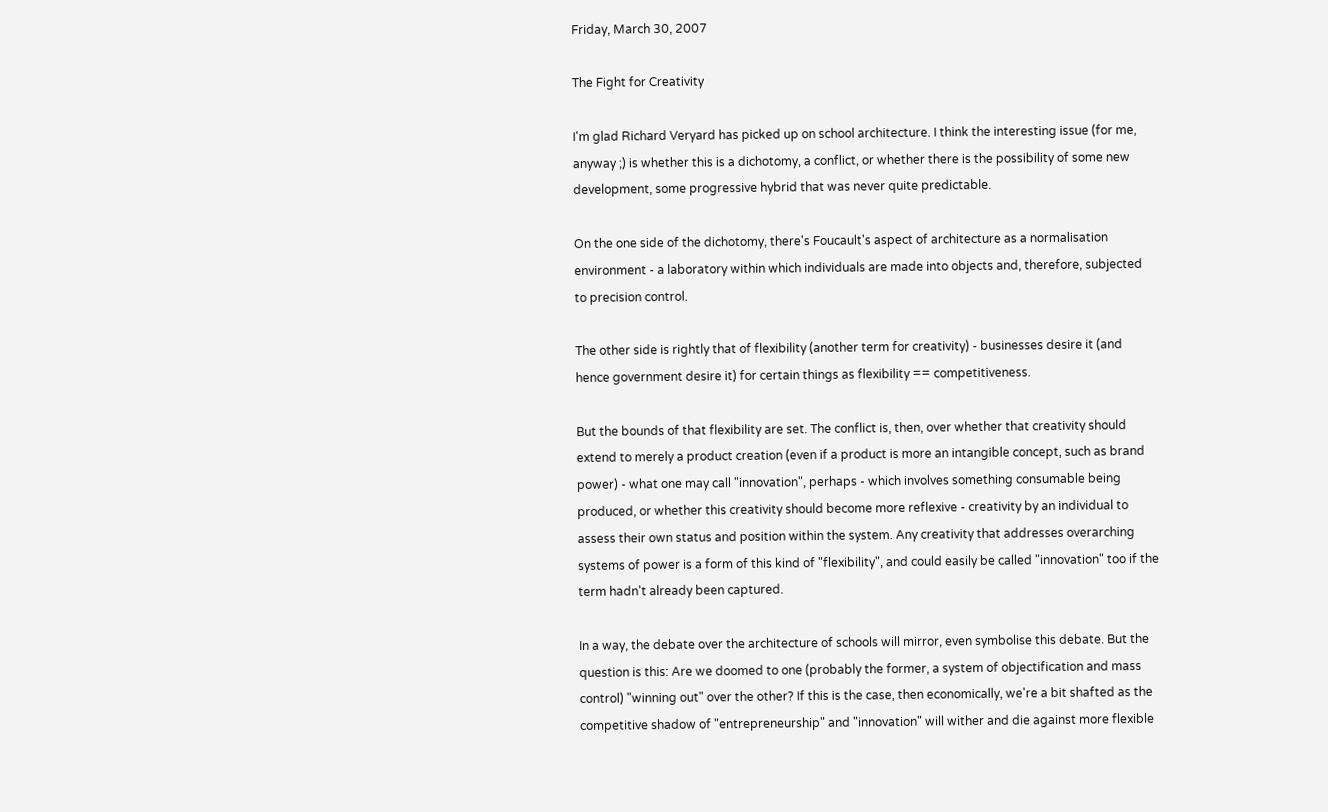Friday, March 30, 2007

The Fight for Creativity

I'm glad Richard Veryard has picked up on school architecture. I think the interesting issue (for me, anyway ;) is whether this is a dichotomy, a conflict, or whether there is the possibility of some new development, some progressive hybrid that was never quite predictable.

On the one side of the dichotomy, there's Foucault's aspect of architecture as a normalisation environment - a laboratory within which individuals are made into objects and, therefore, subjected to precision control.

The other side is rightly that of flexibility (another term for creativity) - businesses desire it (and hence government desire it) for certain things as flexibility == competitiveness.

But the bounds of that flexibility are set. The conflict is, then, over whether that creativity should extend to merely a product creation (even if a product is more an intangible concept, such as brand power) - what one may call "innovation", perhaps - which involves something consumable being produced, or whether this creativity should become more reflexive - creativity by an individual to assess their own status and position within the system. Any creativity that addresses overarching systems of power is a form of this kind of "flexibility", and could easily be called "innovation" too if the term hadn't already been captured.

In a way, the debate over the architecture of schools will mirror, even symbolise this debate. But the question is this: Are we doomed to one (probably the former, a system of objectification and mass control) "winning out" over the other? If this is the case, then economically, we're a bit shafted as the competitive shadow of "entrepreneurship" and "innovation" will wither and die against more flexible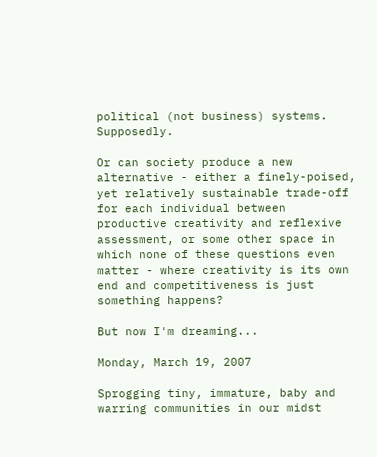political (not business) systems. Supposedly.

Or can society produce a new alternative - either a finely-poised, yet relatively sustainable trade-off for each individual between productive creativity and reflexive assessment, or some other space in which none of these questions even matter - where creativity is its own end and competitiveness is just something happens?

But now I'm dreaming...

Monday, March 19, 2007

Sprogging tiny, immature, baby and warring communities in our midst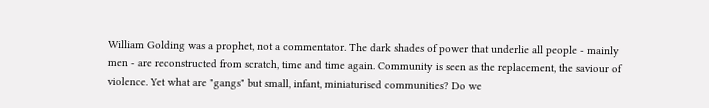William Golding was a prophet, not a commentator. The dark shades of power that underlie all people - mainly men - are reconstructed from scratch, time and time again. Community is seen as the replacement, the saviour of violence. Yet what are "gangs" but small, infant, miniaturised communities? Do we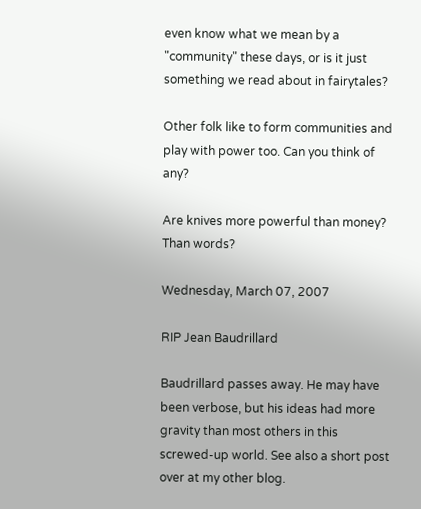even know what we mean by a "community" these days, or is it just something we read about in fairytales?

Other folk like to form communities and play with power too. Can you think of any?

Are knives more powerful than money? Than words?

Wednesday, March 07, 2007

RIP Jean Baudrillard

Baudrillard passes away. He may have been verbose, but his ideas had more gravity than most others in this screwed-up world. See also a short post over at my other blog.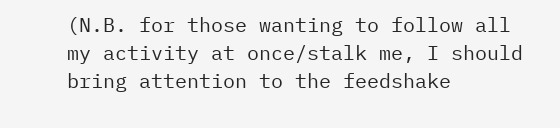(N.B. for those wanting to follow all my activity at once/stalk me, I should bring attention to the feedshake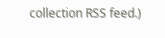collection RSS feed.)